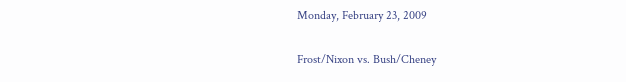Monday, February 23, 2009

Frost/Nixon vs. Bush/Cheney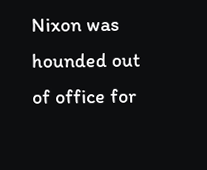Nixon was hounded out of office for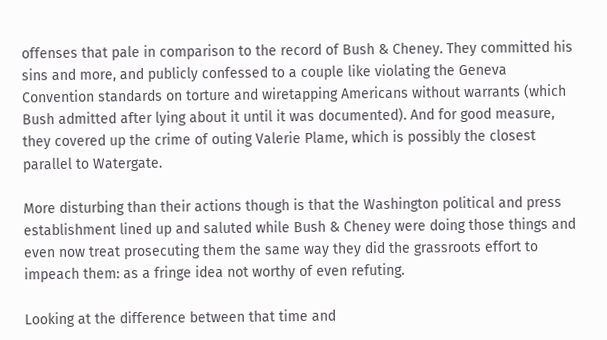offenses that pale in comparison to the record of Bush & Cheney. They committed his sins and more, and publicly confessed to a couple like violating the Geneva Convention standards on torture and wiretapping Americans without warrants (which Bush admitted after lying about it until it was documented). And for good measure, they covered up the crime of outing Valerie Plame, which is possibly the closest parallel to Watergate.

More disturbing than their actions though is that the Washington political and press establishment lined up and saluted while Bush & Cheney were doing those things and even now treat prosecuting them the same way they did the grassroots effort to impeach them: as a fringe idea not worthy of even refuting.

Looking at the difference between that time and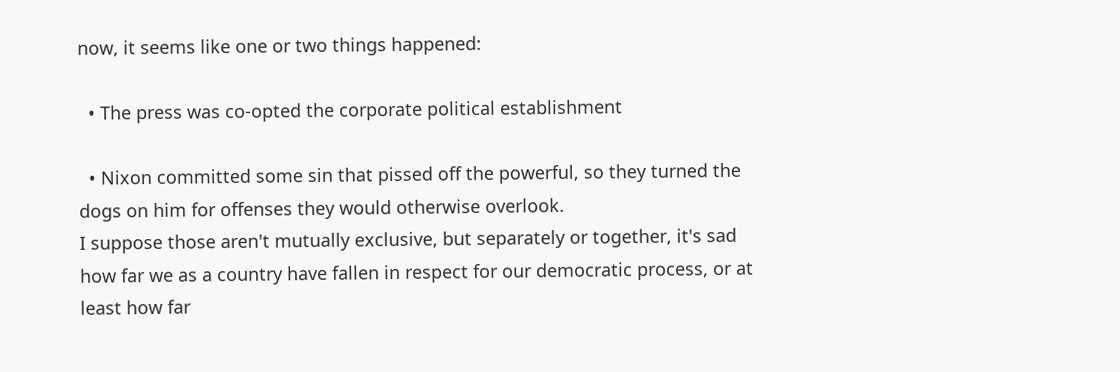now, it seems like one or two things happened:

  • The press was co-opted the corporate political establishment

  • Nixon committed some sin that pissed off the powerful, so they turned the dogs on him for offenses they would otherwise overlook.
I suppose those aren't mutually exclusive, but separately or together, it's sad how far we as a country have fallen in respect for our democratic process, or at least how far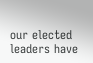our elected leaders have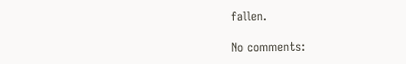fallen.

No comments: